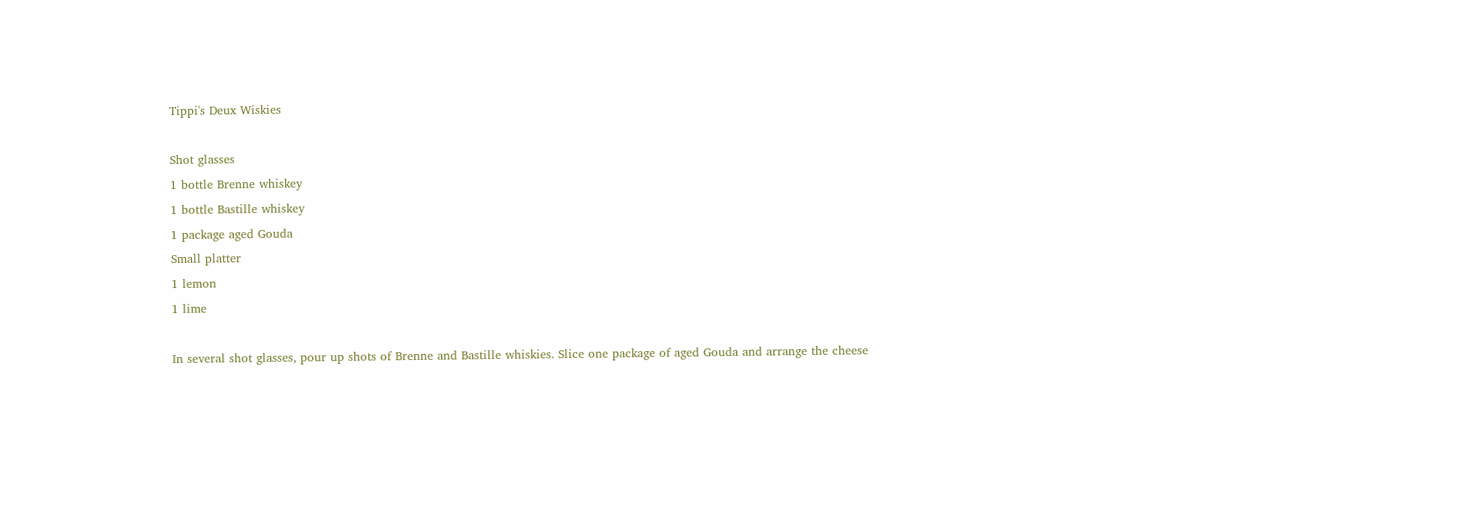Tippi's Deux Wiskies

Shot glasses
1 bottle Brenne whiskey
1 bottle Bastille whiskey
1 package aged Gouda
Small platter
1 lemon
1 lime

In several shot glasses, pour up shots of Brenne and Bastille whiskies. Slice one package of aged Gouda and arrange the cheese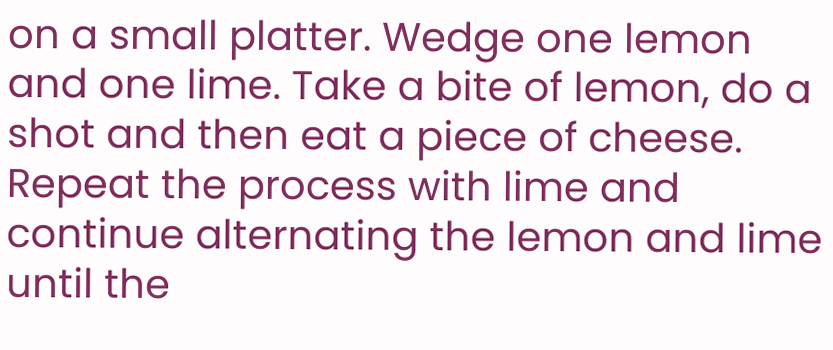on a small platter. Wedge one lemon and one lime. Take a bite of lemon, do a shot and then eat a piece of cheese. Repeat the process with lime and continue alternating the lemon and lime until the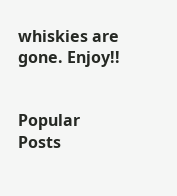whiskies are gone. Enjoy!!


Popular Posts